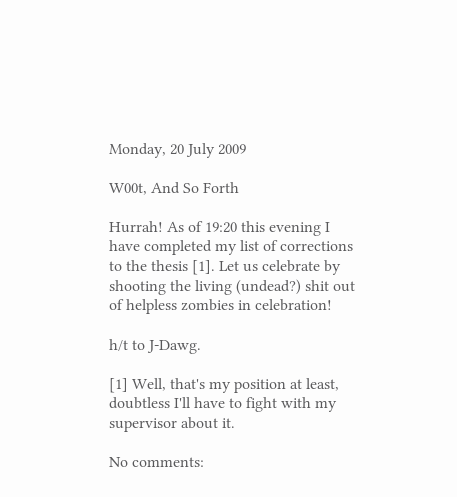Monday, 20 July 2009

W00t, And So Forth

Hurrah! As of 19:20 this evening I have completed my list of corrections to the thesis [1]. Let us celebrate by shooting the living (undead?) shit out of helpless zombies in celebration!

h/t to J-Dawg.

[1] Well, that's my position at least, doubtless I'll have to fight with my supervisor about it.

No comments: